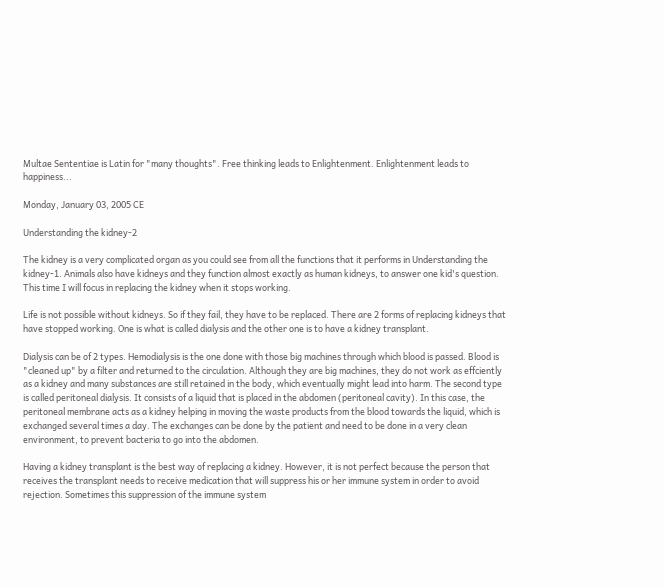Multae Sententiae is Latin for "many thoughts". Free thinking leads to Enlightenment. Enlightenment leads to happiness...

Monday, January 03, 2005 CE

Understanding the kidney-2

The kidney is a very complicated organ as you could see from all the functions that it performs in Understanding the kidney-1. Animals also have kidneys and they function almost exactly as human kidneys, to answer one kid's question. This time I will focus in replacing the kidney when it stops working.

Life is not possible without kidneys. So if they fail, they have to be replaced. There are 2 forms of replacing kidneys that have stopped working. One is what is called dialysis and the other one is to have a kidney transplant.

Dialysis can be of 2 types. Hemodialysis is the one done with those big machines through which blood is passed. Blood is "cleaned up" by a filter and returned to the circulation. Although they are big machines, they do not work as effciently as a kidney and many substances are still retained in the body, which eventually might lead into harm. The second type is called peritoneal dialysis. It consists of a liquid that is placed in the abdomen (peritoneal cavity). In this case, the peritoneal membrane acts as a kidney helping in moving the waste products from the blood towards the liquid, which is exchanged several times a day. The exchanges can be done by the patient and need to be done in a very clean environment, to prevent bacteria to go into the abdomen.

Having a kidney transplant is the best way of replacing a kidney. However, it is not perfect because the person that receives the transplant needs to receive medication that will suppress his or her immune system in order to avoid rejection. Sometimes this suppression of the immune system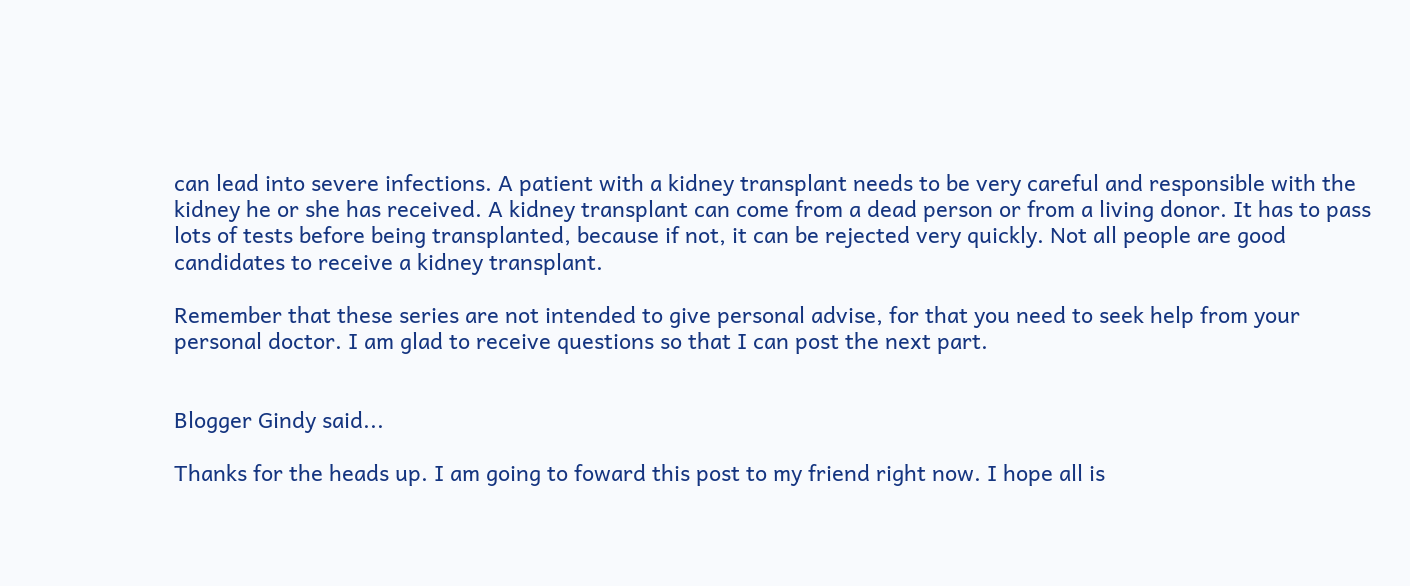can lead into severe infections. A patient with a kidney transplant needs to be very careful and responsible with the kidney he or she has received. A kidney transplant can come from a dead person or from a living donor. It has to pass lots of tests before being transplanted, because if not, it can be rejected very quickly. Not all people are good candidates to receive a kidney transplant.

Remember that these series are not intended to give personal advise, for that you need to seek help from your personal doctor. I am glad to receive questions so that I can post the next part.


Blogger Gindy said...

Thanks for the heads up. I am going to foward this post to my friend right now. I hope all is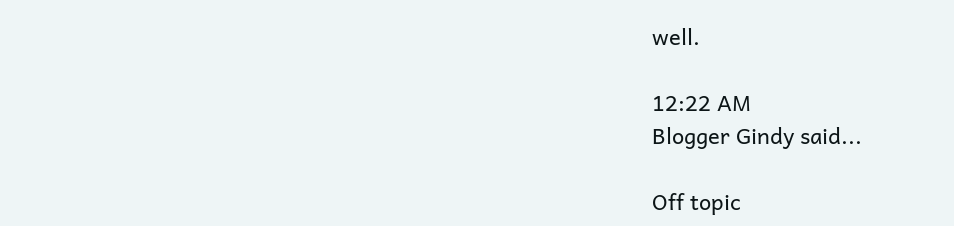well.

12:22 AM
Blogger Gindy said...

Off topic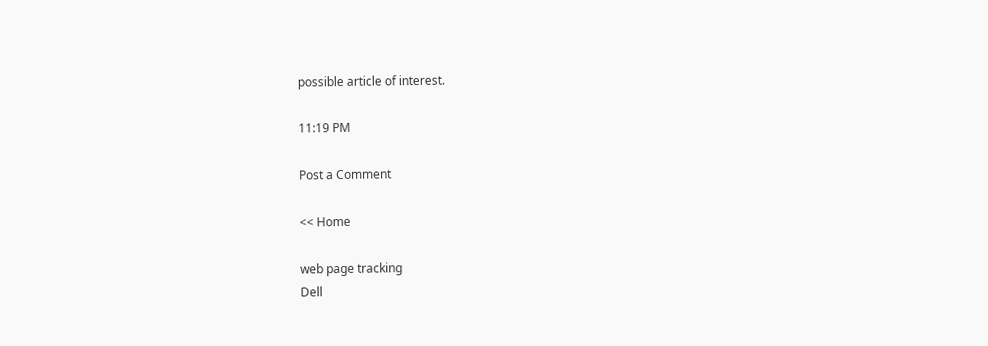possible article of interest.

11:19 PM

Post a Comment

<< Home

web page tracking
Dell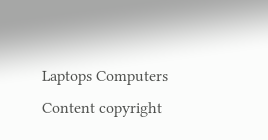Laptops Computers
Content copyright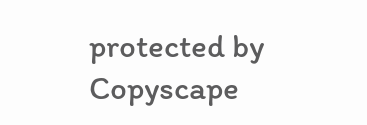protected by Copyscape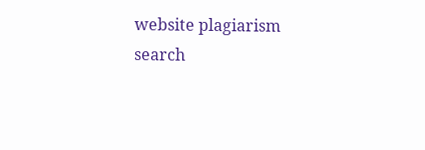website plagiarism search